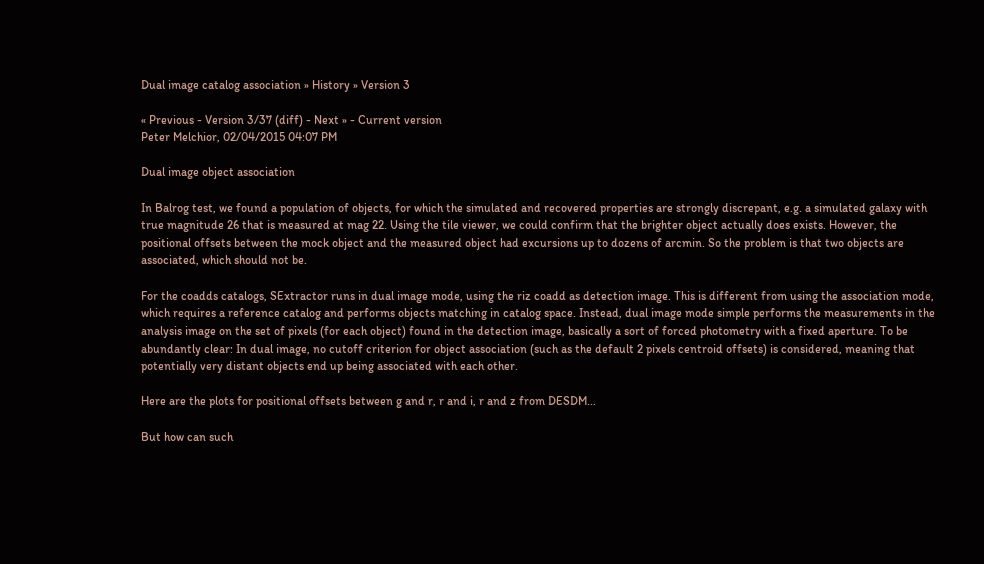Dual image catalog association » History » Version 3

« Previous - Version 3/37 (diff) - Next » - Current version
Peter Melchior, 02/04/2015 04:07 PM

Dual image object association

In Balrog test, we found a population of objects, for which the simulated and recovered properties are strongly discrepant, e.g. a simulated galaxy with true magnitude 26 that is measured at mag 22. Using the tile viewer, we could confirm that the brighter object actually does exists. However, the positional offsets between the mock object and the measured object had excursions up to dozens of arcmin. So the problem is that two objects are associated, which should not be.

For the coadds catalogs, SExtractor runs in dual image mode, using the riz coadd as detection image. This is different from using the association mode, which requires a reference catalog and performs objects matching in catalog space. Instead, dual image mode simple performs the measurements in the analysis image on the set of pixels (for each object) found in the detection image, basically a sort of forced photometry with a fixed aperture. To be abundantly clear: In dual image, no cutoff criterion for object association (such as the default 2 pixels centroid offsets) is considered, meaning that potentially very distant objects end up being associated with each other.

Here are the plots for positional offsets between g and r, r and i, r and z from DESDM...

But how can such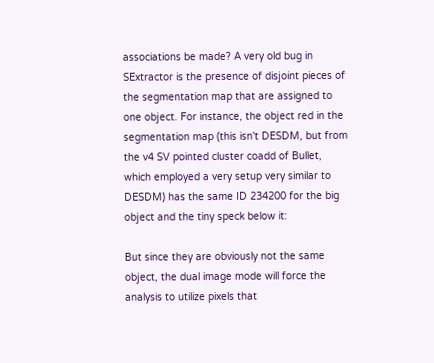associations be made? A very old bug in SExtractor is the presence of disjoint pieces of the segmentation map that are assigned to one object. For instance, the object red in the segmentation map (this isn't DESDM, but from the v4 SV pointed cluster coadd of Bullet, which employed a very setup very similar to DESDM) has the same ID 234200 for the big object and the tiny speck below it:

But since they are obviously not the same object, the dual image mode will force the analysis to utilize pixels that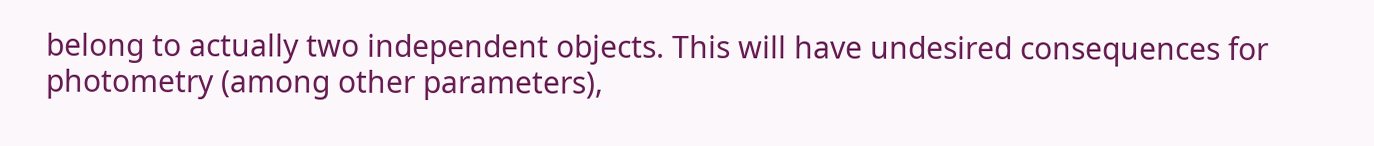belong to actually two independent objects. This will have undesired consequences for photometry (among other parameters),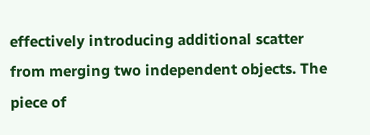effectively introducing additional scatter from merging two independent objects. The piece of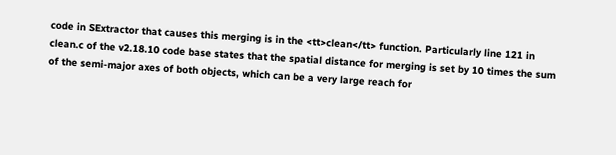code in SExtractor that causes this merging is in the <tt>clean</tt> function. Particularly line 121 in clean.c of the v2.18.10 code base states that the spatial distance for merging is set by 10 times the sum of the semi-major axes of both objects, which can be a very large reach for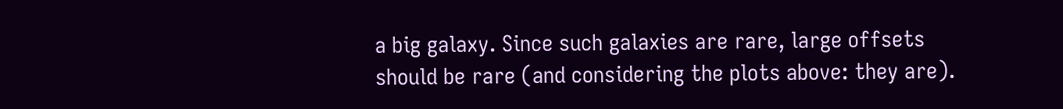a big galaxy. Since such galaxies are rare, large offsets should be rare (and considering the plots above: they are).